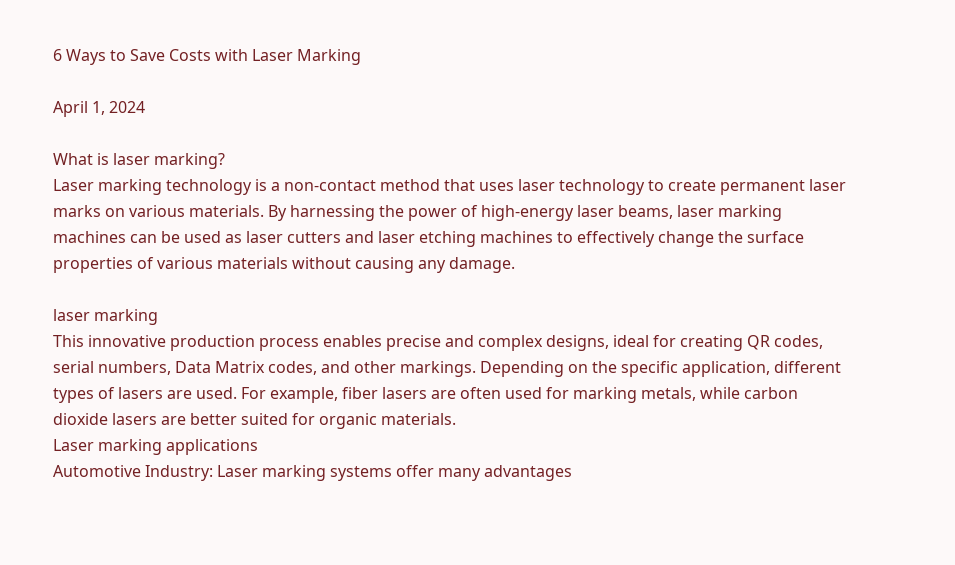6 Ways to Save Costs with Laser Marking

April 1, 2024

What is laser marking?
Laser marking technology is a non-contact method that uses laser technology to create permanent laser marks on various materials. By harnessing the power of high-energy laser beams, laser marking machines can be used as laser cutters and laser etching machines to effectively change the surface properties of various materials without causing any damage.

laser marking
This innovative production process enables precise and complex designs, ideal for creating QR codes, serial numbers, Data Matrix codes, and other markings. Depending on the specific application, different types of lasers are used. For example, fiber lasers are often used for marking metals, while carbon dioxide lasers are better suited for organic materials.
Laser marking applications
Automotive Industry: Laser marking systems offer many advantages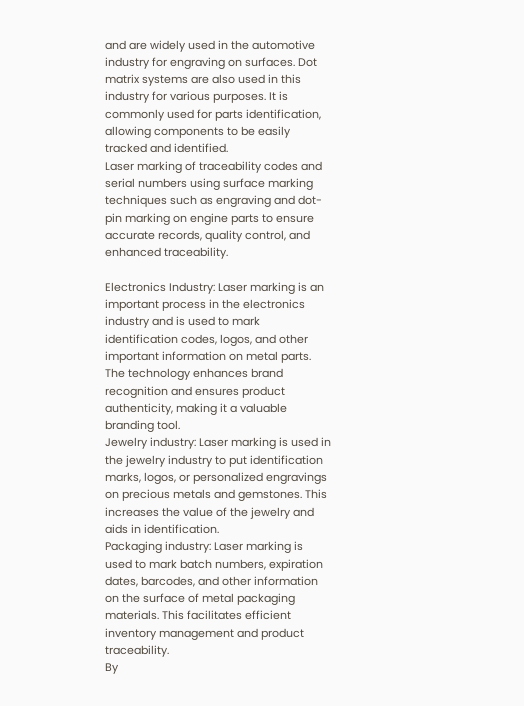and are widely used in the automotive industry for engraving on surfaces. Dot matrix systems are also used in this industry for various purposes. It is commonly used for parts identification, allowing components to be easily tracked and identified.
Laser marking of traceability codes and serial numbers using surface marking techniques such as engraving and dot-pin marking on engine parts to ensure accurate records, quality control, and enhanced traceability.

Electronics Industry: Laser marking is an important process in the electronics industry and is used to mark identification codes, logos, and other important information on metal parts. The technology enhances brand recognition and ensures product authenticity, making it a valuable branding tool.
Jewelry industry: Laser marking is used in the jewelry industry to put identification marks, logos, or personalized engravings on precious metals and gemstones. This increases the value of the jewelry and aids in identification.
Packaging industry: Laser marking is used to mark batch numbers, expiration dates, barcodes, and other information on the surface of metal packaging materials. This facilitates efficient inventory management and product traceability.
By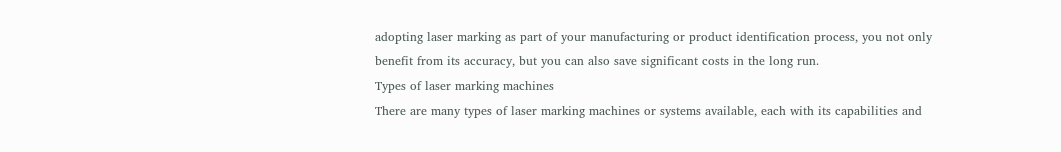adopting laser marking as part of your manufacturing or product identification process, you not only benefit from its accuracy, but you can also save significant costs in the long run.
Types of laser marking machines
There are many types of laser marking machines or systems available, each with its capabilities and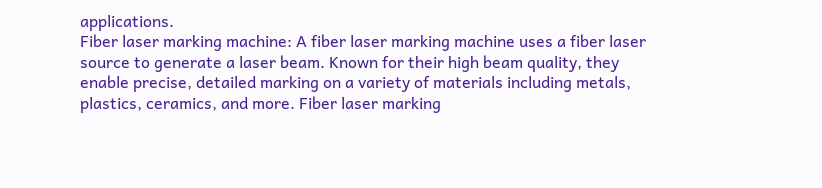applications.
Fiber laser marking machine: A fiber laser marking machine uses a fiber laser source to generate a laser beam. Known for their high beam quality, they enable precise, detailed marking on a variety of materials including metals, plastics, ceramics, and more. Fiber laser marking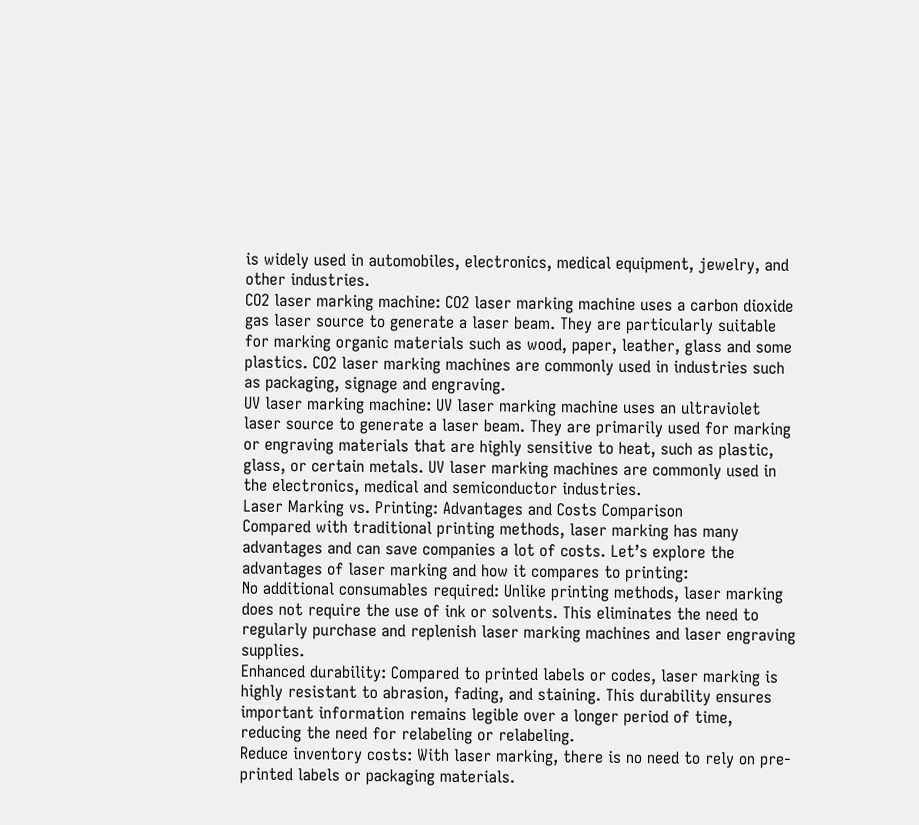is widely used in automobiles, electronics, medical equipment, jewelry, and other industries.
CO2 laser marking machine: CO2 laser marking machine uses a carbon dioxide gas laser source to generate a laser beam. They are particularly suitable for marking organic materials such as wood, paper, leather, glass and some plastics. CO2 laser marking machines are commonly used in industries such as packaging, signage and engraving.
UV laser marking machine: UV laser marking machine uses an ultraviolet laser source to generate a laser beam. They are primarily used for marking or engraving materials that are highly sensitive to heat, such as plastic, glass, or certain metals. UV laser marking machines are commonly used in the electronics, medical and semiconductor industries.
Laser Marking vs. Printing: Advantages and Costs Comparison
Compared with traditional printing methods, laser marking has many advantages and can save companies a lot of costs. Let’s explore the advantages of laser marking and how it compares to printing:
No additional consumables required: Unlike printing methods, laser marking does not require the use of ink or solvents. This eliminates the need to regularly purchase and replenish laser marking machines and laser engraving supplies.
Enhanced durability: Compared to printed labels or codes, laser marking is highly resistant to abrasion, fading, and staining. This durability ensures important information remains legible over a longer period of time, reducing the need for relabeling or relabeling.
Reduce inventory costs: With laser marking, there is no need to rely on pre-printed labels or packaging materials.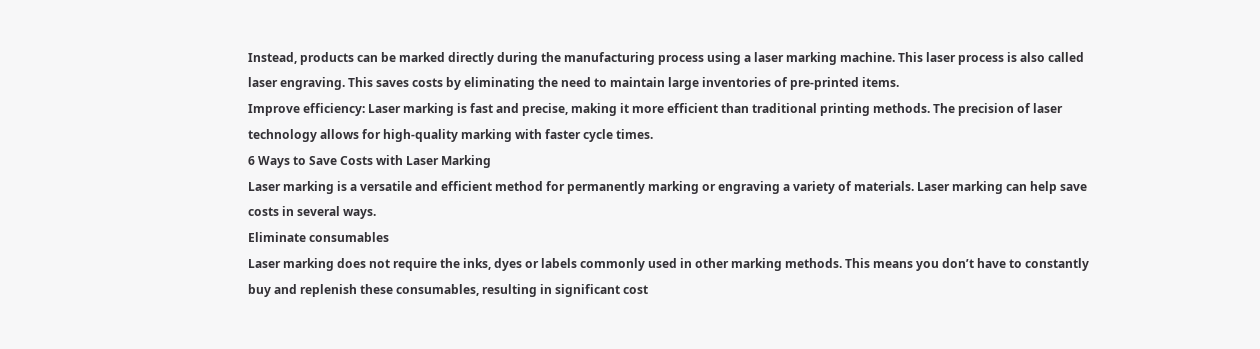Instead, products can be marked directly during the manufacturing process using a laser marking machine. This laser process is also called laser engraving. This saves costs by eliminating the need to maintain large inventories of pre-printed items.
Improve efficiency: Laser marking is fast and precise, making it more efficient than traditional printing methods. The precision of laser technology allows for high-quality marking with faster cycle times.
6 Ways to Save Costs with Laser Marking
Laser marking is a versatile and efficient method for permanently marking or engraving a variety of materials. Laser marking can help save costs in several ways.
Eliminate consumables
Laser marking does not require the inks, dyes or labels commonly used in other marking methods. This means you don’t have to constantly buy and replenish these consumables, resulting in significant cost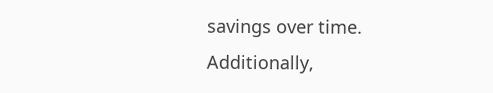savings over time. Additionally,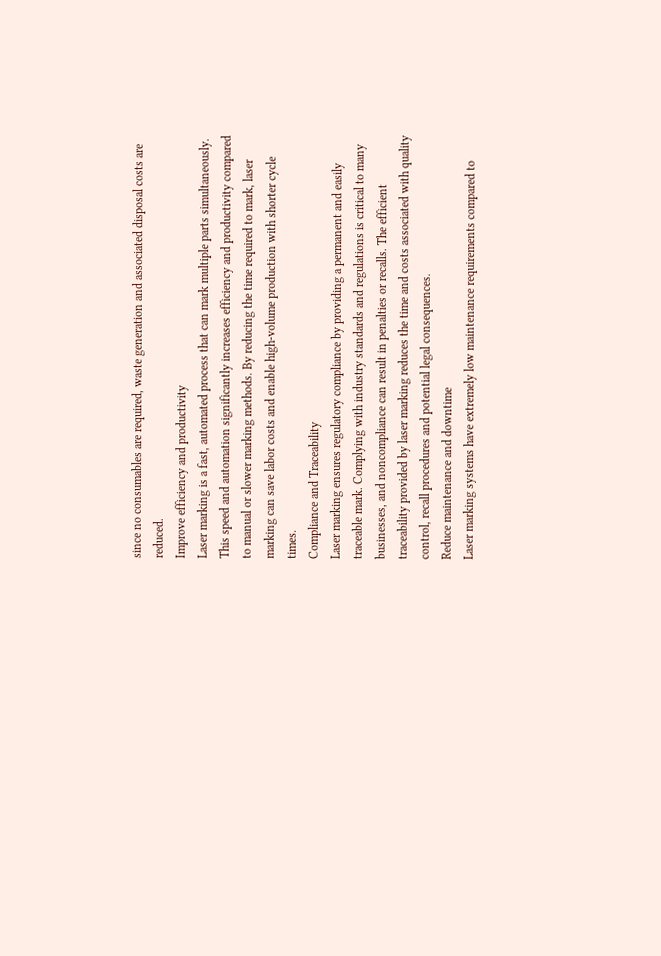since no consumables are required, waste generation and associated disposal costs are reduced.
Improve efficiency and productivity
Laser marking is a fast, automated process that can mark multiple parts simultaneously. This speed and automation significantly increases efficiency and productivity compared to manual or slower marking methods. By reducing the time required to mark, laser marking can save labor costs and enable high-volume production with shorter cycle times.
Compliance and Traceability
Laser marking ensures regulatory compliance by providing a permanent and easily traceable mark. Complying with industry standards and regulations is critical to many businesses, and noncompliance can result in penalties or recalls. The efficient traceability provided by laser marking reduces the time and costs associated with quality control, recall procedures and potential legal consequences.
Reduce maintenance and downtime
Laser marking systems have extremely low maintenance requirements compared to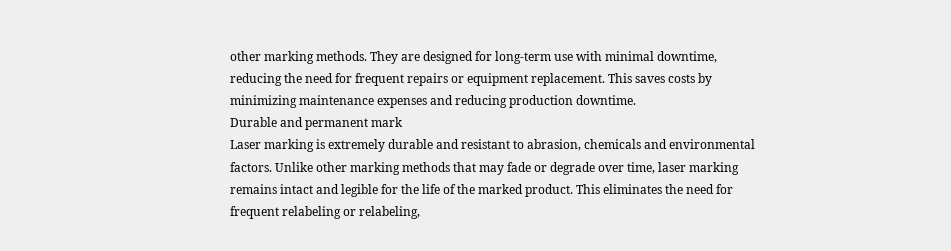other marking methods. They are designed for long-term use with minimal downtime, reducing the need for frequent repairs or equipment replacement. This saves costs by minimizing maintenance expenses and reducing production downtime.
Durable and permanent mark
Laser marking is extremely durable and resistant to abrasion, chemicals and environmental factors. Unlike other marking methods that may fade or degrade over time, laser marking remains intact and legible for the life of the marked product. This eliminates the need for frequent relabeling or relabeling,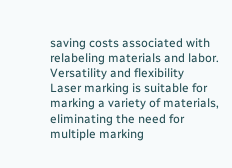saving costs associated with relabeling materials and labor.
Versatility and flexibility
Laser marking is suitable for marking a variety of materials, eliminating the need for multiple marking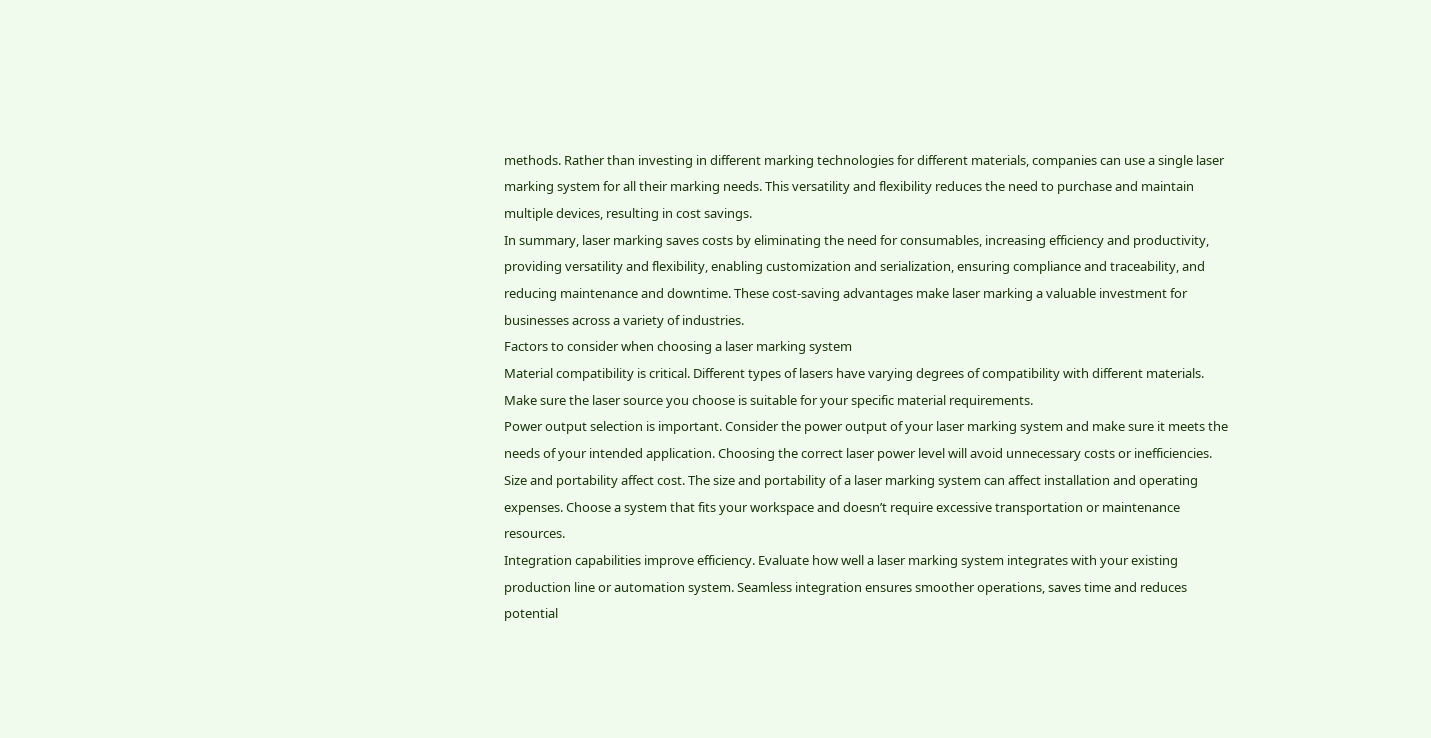methods. Rather than investing in different marking technologies for different materials, companies can use a single laser marking system for all their marking needs. This versatility and flexibility reduces the need to purchase and maintain multiple devices, resulting in cost savings.
In summary, laser marking saves costs by eliminating the need for consumables, increasing efficiency and productivity, providing versatility and flexibility, enabling customization and serialization, ensuring compliance and traceability, and reducing maintenance and downtime. These cost-saving advantages make laser marking a valuable investment for businesses across a variety of industries.
Factors to consider when choosing a laser marking system
Material compatibility is critical. Different types of lasers have varying degrees of compatibility with different materials. Make sure the laser source you choose is suitable for your specific material requirements.
Power output selection is important. Consider the power output of your laser marking system and make sure it meets the needs of your intended application. Choosing the correct laser power level will avoid unnecessary costs or inefficiencies.
Size and portability affect cost. The size and portability of a laser marking system can affect installation and operating expenses. Choose a system that fits your workspace and doesn’t require excessive transportation or maintenance resources.
Integration capabilities improve efficiency. Evaluate how well a laser marking system integrates with your existing production line or automation system. Seamless integration ensures smoother operations, saves time and reduces potential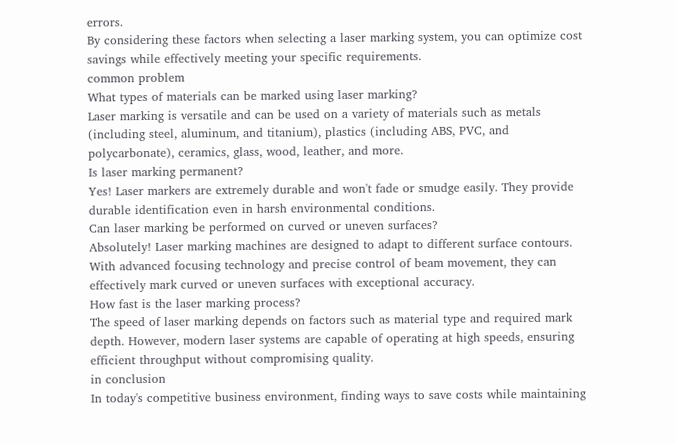errors.
By considering these factors when selecting a laser marking system, you can optimize cost savings while effectively meeting your specific requirements.
common problem
What types of materials can be marked using laser marking?
Laser marking is versatile and can be used on a variety of materials such as metals (including steel, aluminum, and titanium), plastics (including ABS, PVC, and polycarbonate), ceramics, glass, wood, leather, and more.
Is laser marking permanent?
Yes! Laser markers are extremely durable and won't fade or smudge easily. They provide durable identification even in harsh environmental conditions.
Can laser marking be performed on curved or uneven surfaces?
Absolutely! Laser marking machines are designed to adapt to different surface contours. With advanced focusing technology and precise control of beam movement, they can effectively mark curved or uneven surfaces with exceptional accuracy.
How fast is the laser marking process?
The speed of laser marking depends on factors such as material type and required mark depth. However, modern laser systems are capable of operating at high speeds, ensuring efficient throughput without compromising quality.
in conclusion
In today's competitive business environment, finding ways to save costs while maintaining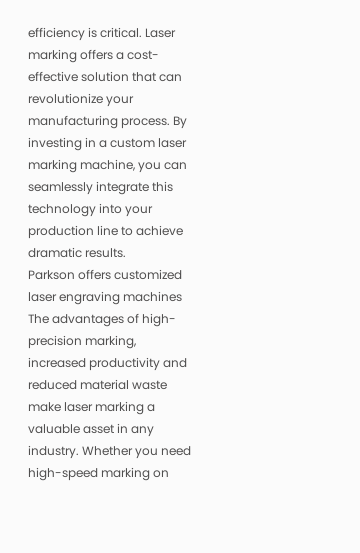efficiency is critical. Laser marking offers a cost-effective solution that can revolutionize your manufacturing process. By investing in a custom laser marking machine, you can seamlessly integrate this technology into your production line to achieve dramatic results.
Parkson offers customized laser engraving machines
The advantages of high-precision marking, increased productivity and reduced material waste make laser marking a valuable asset in any industry. Whether you need high-speed marking on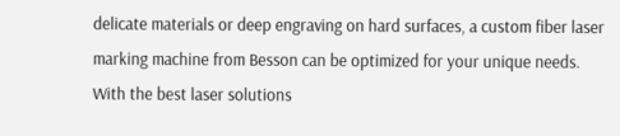delicate materials or deep engraving on hard surfaces, a custom fiber laser marking machine from Besson can be optimized for your unique needs.
With the best laser solutions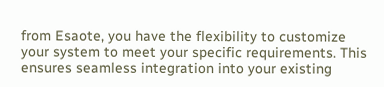from Esaote, you have the flexibility to customize your system to meet your specific requirements. This ensures seamless integration into your existing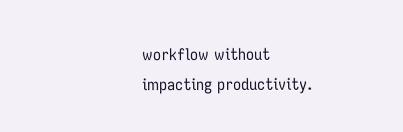workflow without impacting productivity.